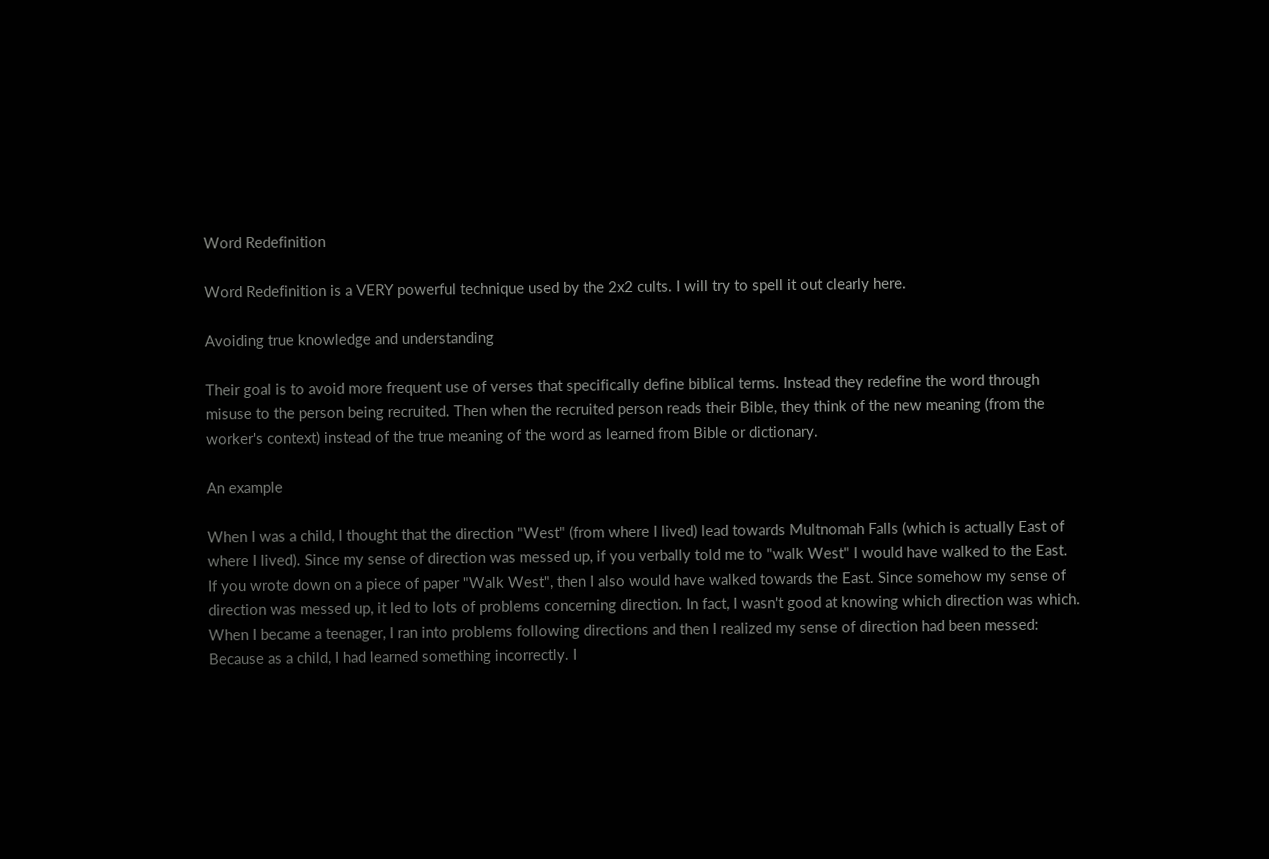Word Redefinition

Word Redefinition is a VERY powerful technique used by the 2x2 cults. I will try to spell it out clearly here.

Avoiding true knowledge and understanding

Their goal is to avoid more frequent use of verses that specifically define biblical terms. Instead they redefine the word through misuse to the person being recruited. Then when the recruited person reads their Bible, they think of the new meaning (from the worker's context) instead of the true meaning of the word as learned from Bible or dictionary.

An example

When I was a child, I thought that the direction "West" (from where I lived) lead towards Multnomah Falls (which is actually East of where I lived). Since my sense of direction was messed up, if you verbally told me to "walk West" I would have walked to the East. If you wrote down on a piece of paper "Walk West", then I also would have walked towards the East. Since somehow my sense of direction was messed up, it led to lots of problems concerning direction. In fact, I wasn't good at knowing which direction was which. When I became a teenager, I ran into problems following directions and then I realized my sense of direction had been messed: Because as a child, I had learned something incorrectly. I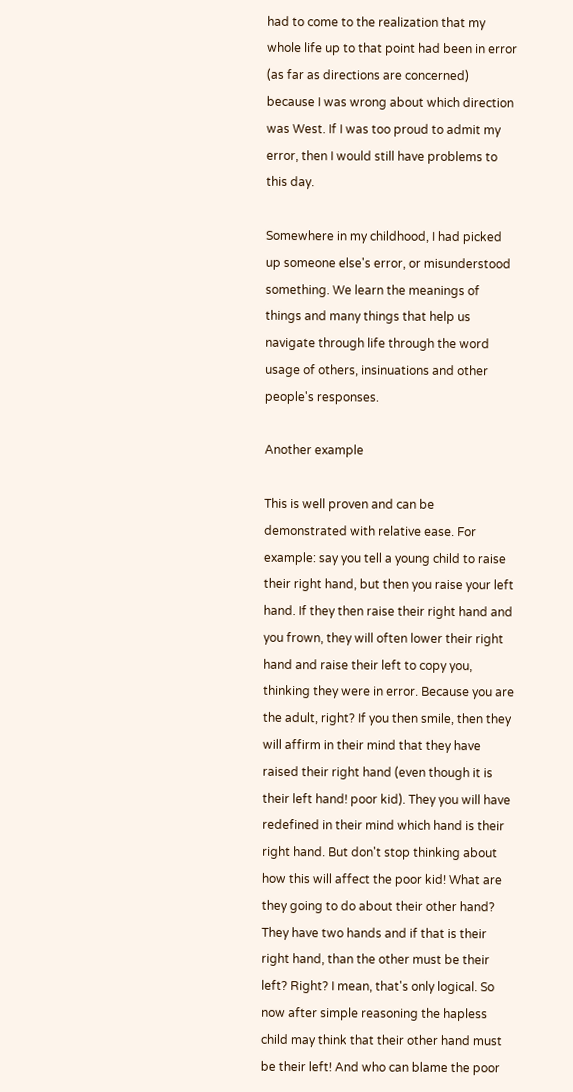had to come to the realization that my whole life up to that point had been in error (as far as directions are concerned) because I was wrong about which direction was West. If I was too proud to admit my error, then I would still have problems to this day.

Somewhere in my childhood, I had picked up someone else's error, or misunderstood something. We learn the meanings of things and many things that help us navigate through life through the word usage of others, insinuations and other people's responses.

Another example

This is well proven and can be demonstrated with relative ease. For example: say you tell a young child to raise their right hand, but then you raise your left hand. If they then raise their right hand and you frown, they will often lower their right hand and raise their left to copy you, thinking they were in error. Because you are the adult, right? If you then smile, then they will affirm in their mind that they have raised their right hand (even though it is their left hand! poor kid). They you will have redefined in their mind which hand is their right hand. But don't stop thinking about how this will affect the poor kid! What are they going to do about their other hand? They have two hands and if that is their right hand, than the other must be their left? Right? I mean, that's only logical. So now after simple reasoning the hapless child may think that their other hand must be their left! And who can blame the poor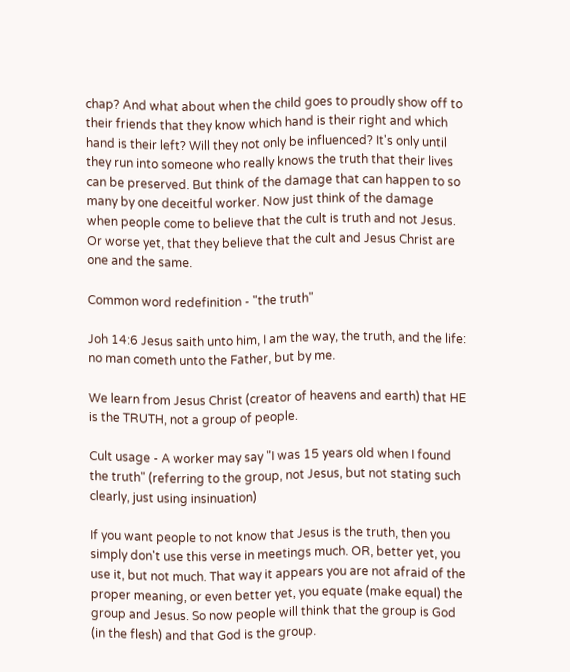chap? And what about when the child goes to proudly show off to their friends that they know which hand is their right and which hand is their left? Will they not only be influenced? It's only until they run into someone who really knows the truth that their lives can be preserved. But think of the damage that can happen to so many by one deceitful worker. Now just think of the damage when people come to believe that the cult is truth and not Jesus. Or worse yet, that they believe that the cult and Jesus Christ are one and the same.

Common word redefinition - "the truth"

Joh 14:6 Jesus saith unto him, I am the way, the truth, and the life: no man cometh unto the Father, but by me.

We learn from Jesus Christ (creator of heavens and earth) that HE is the TRUTH, not a group of people.

Cult usage - A worker may say "I was 15 years old when I found the truth" (referring to the group, not Jesus, but not stating such clearly, just using insinuation)

If you want people to not know that Jesus is the truth, then you simply don't use this verse in meetings much. OR, better yet, you use it, but not much. That way it appears you are not afraid of the proper meaning, or even better yet, you equate (make equal) the group and Jesus. So now people will think that the group is God (in the flesh) and that God is the group.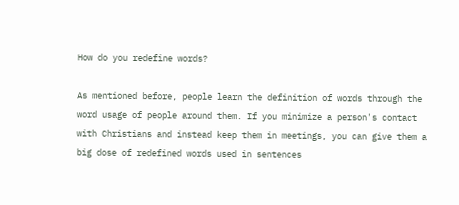How do you redefine words?

As mentioned before, people learn the definition of words through the word usage of people around them. If you minimize a person's contact with Christians and instead keep them in meetings, you can give them a big dose of redefined words used in sentences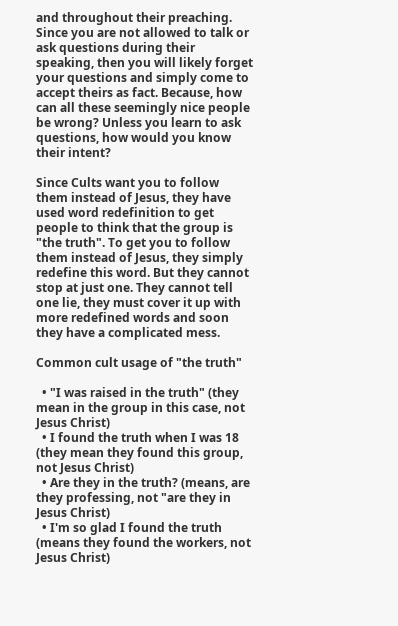and throughout their preaching. Since you are not allowed to talk or ask questions during their speaking, then you will likely forget your questions and simply come to accept theirs as fact. Because, how can all these seemingly nice people be wrong? Unless you learn to ask questions, how would you know their intent?

Since Cults want you to follow them instead of Jesus, they have used word redefinition to get people to think that the group is "the truth". To get you to follow them instead of Jesus, they simply redefine this word. But they cannot stop at just one. They cannot tell one lie, they must cover it up with more redefined words and soon they have a complicated mess.

Common cult usage of "the truth"

  • "I was raised in the truth" (they mean in the group in this case, not Jesus Christ)
  • I found the truth when I was 18 (they mean they found this group, not Jesus Christ)
  • Are they in the truth? (means, are they professing, not "are they in Jesus Christ)
  • I'm so glad I found the truth (means they found the workers, not Jesus Christ)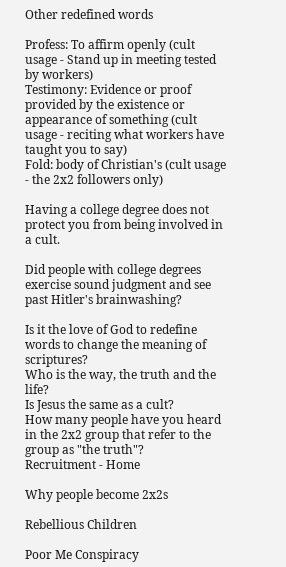Other redefined words

Profess: To affirm openly (cult usage - Stand up in meeting tested by workers)
Testimony: Evidence or proof provided by the existence or appearance of something (cult usage - reciting what workers have taught you to say)
Fold: body of Christian's (cult usage - the 2x2 followers only)

Having a college degree does not protect you from being involved in a cult.

Did people with college degrees exercise sound judgment and see past Hitler's brainwashing?

Is it the love of God to redefine words to change the meaning of scriptures?
Who is the way, the truth and the life?
Is Jesus the same as a cult?
How many people have you heard in the 2x2 group that refer to the group as "the truth"?
Recruitment - Home

Why people become 2x2s

Rebellious Children

Poor Me Conspiracy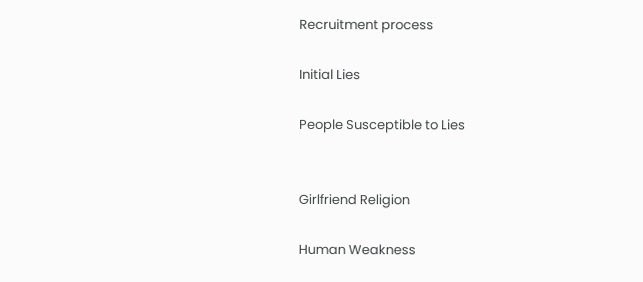Recruitment process

Initial Lies

People Susceptible to Lies


Girlfriend Religion

Human Weakness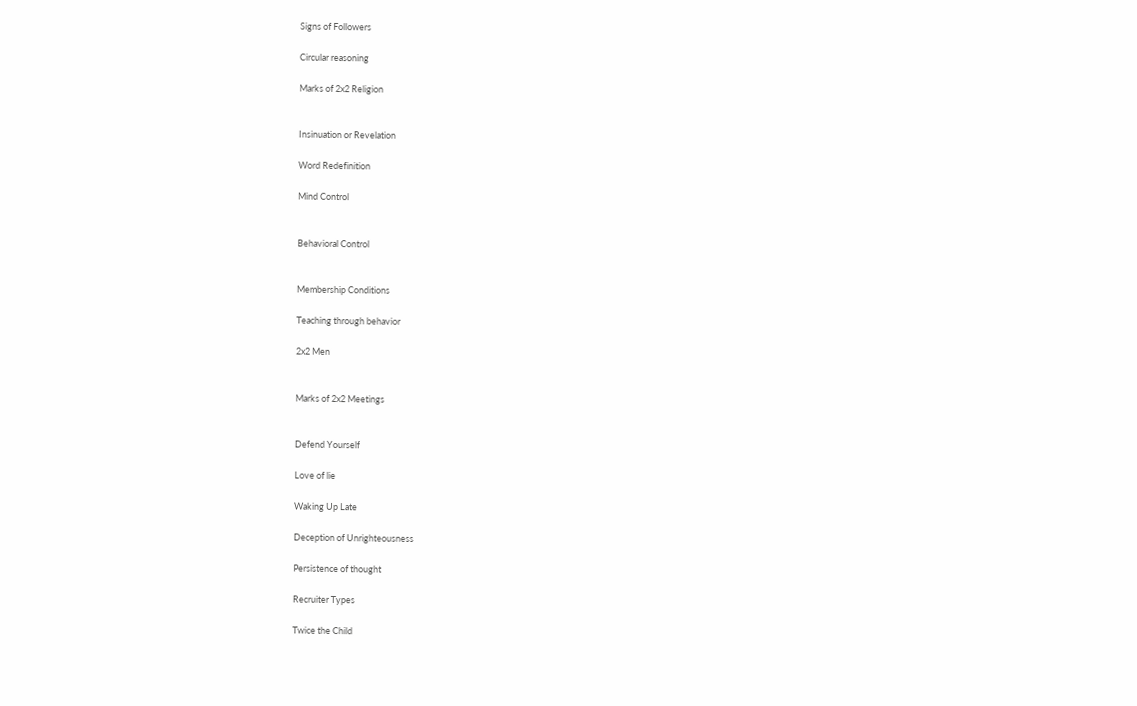Signs of Followers

Circular reasoning

Marks of 2x2 Religion


Insinuation or Revelation

Word Redefinition

Mind Control


Behavioral Control


Membership Conditions

Teaching through behavior

2x2 Men


Marks of 2x2 Meetings


Defend Yourself

Love of lie

Waking Up Late

Deception of Unrighteousness

Persistence of thought

Recruiter Types

Twice the Child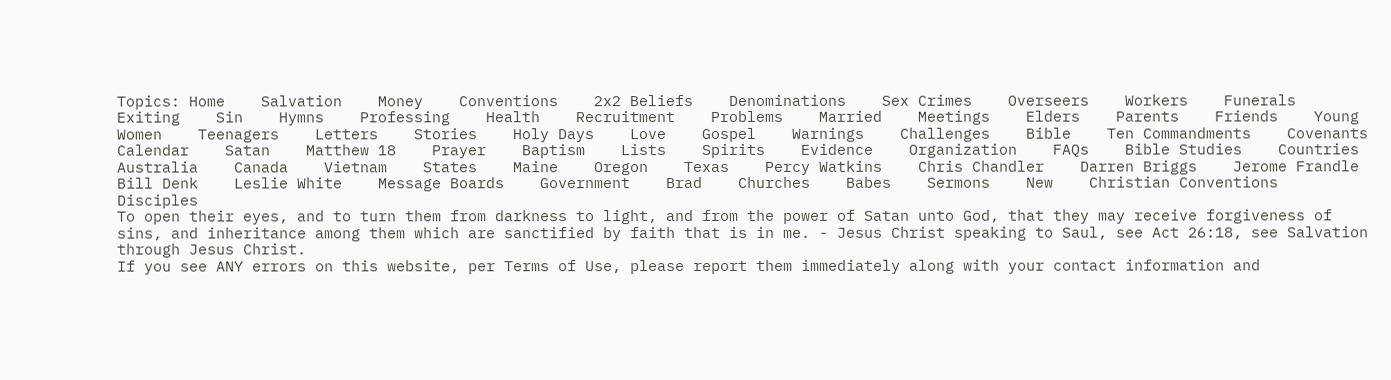Topics: Home    Salvation    Money    Conventions    2x2 Beliefs    Denominations    Sex Crimes    Overseers    Workers    Funerals    Exiting    Sin    Hymns    Professing    Health    Recruitment    Problems    Married    Meetings    Elders    Parents    Friends    Young Women    Teenagers    Letters    Stories    Holy Days    Love    Gospel    Warnings    Challenges    Bible    Ten Commandments    Covenants    Calendar    Satan    Matthew 18    Prayer    Baptism    Lists    Spirits    Evidence    Organization    FAQs    Bible Studies    Countries    Australia    Canada    Vietnam    States    Maine    Oregon    Texas    Percy Watkins    Chris Chandler    Darren Briggs    Jerome Frandle    Bill Denk    Leslie White    Message Boards    Government    Brad    Churches    Babes    Sermons    New    Christian Conventions    Disciples
To open their eyes, and to turn them from darkness to light, and from the power of Satan unto God, that they may receive forgiveness of sins, and inheritance among them which are sanctified by faith that is in me. - Jesus Christ speaking to Saul, see Act 26:18, see Salvation through Jesus Christ.
If you see ANY errors on this website, per Terms of Use, please report them immediately along with your contact information and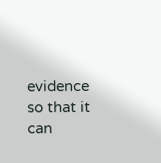evidence so that it can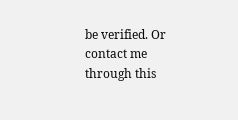be verified. Or contact me through this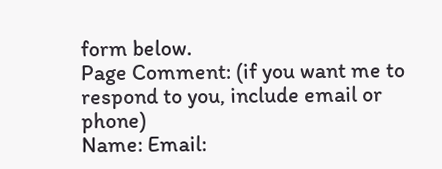form below.
Page Comment: (if you want me to respond to you, include email or phone)
Name: Email: